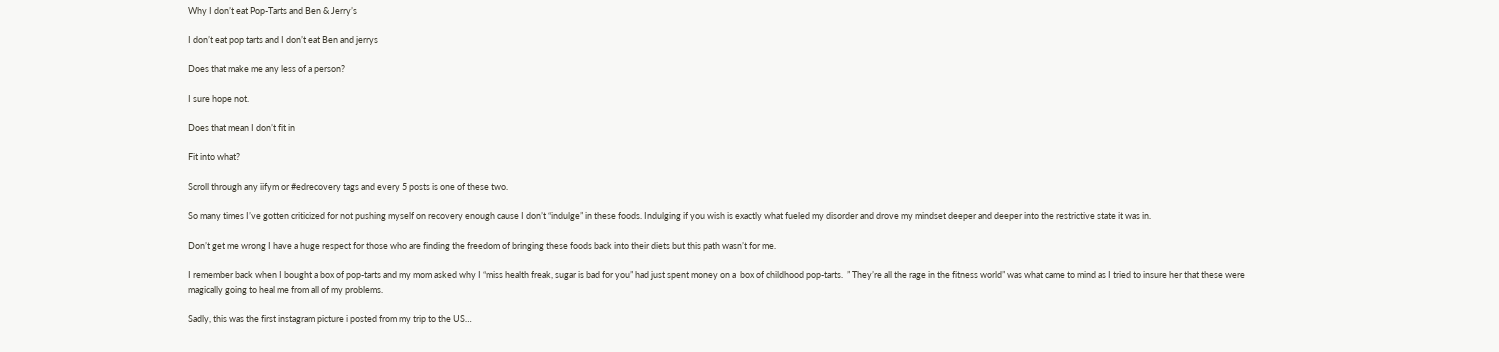Why I don’t eat Pop-Tarts and Ben & Jerry’s

I don’t eat pop tarts and I don’t eat Ben and jerrys

Does that make me any less of a person?

I sure hope not.

Does that mean I don’t fit in

Fit into what?

Scroll through any iifym or #edrecovery tags and every 5 posts is one of these two.

So many times I’ve gotten criticized for not pushing myself on recovery enough cause I don’t “indulge” in these foods. Indulging if you wish is exactly what fueled my disorder and drove my mindset deeper and deeper into the restrictive state it was in.

Don’t get me wrong I have a huge respect for those who are finding the freedom of bringing these foods back into their diets but this path wasn’t for me.

I remember back when I bought a box of pop-tarts and my mom asked why I “miss health freak, sugar is bad for you” had just spent money on a  box of childhood pop-tarts.  ” They’re all the rage in the fitness world” was what came to mind as I tried to insure her that these were magically going to heal me from all of my problems.

Sadly, this was the first instagram picture i posted from my trip to the US…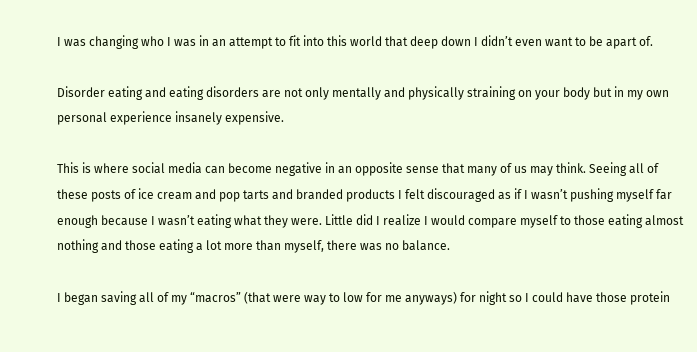I was changing who I was in an attempt to fit into this world that deep down I didn’t even want to be apart of.

Disorder eating and eating disorders are not only mentally and physically straining on your body but in my own personal experience insanely expensive.

This is where social media can become negative in an opposite sense that many of us may think. Seeing all of these posts of ice cream and pop tarts and branded products I felt discouraged as if I wasn’t pushing myself far enough because I wasn’t eating what they were. Little did I realize I would compare myself to those eating almost nothing and those eating a lot more than myself, there was no balance.

I began saving all of my “macros” (that were way to low for me anyways) for night so I could have those protein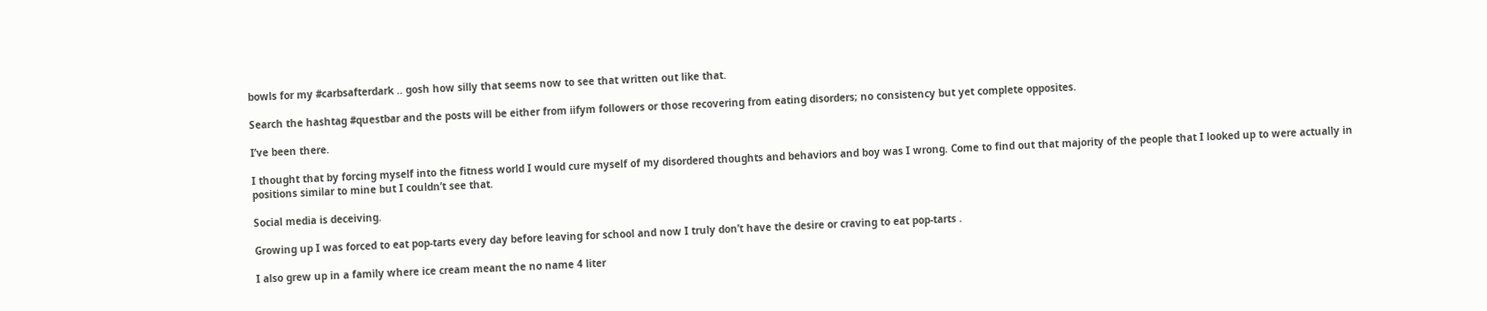bowls for my #carbsafterdark .. gosh how silly that seems now to see that written out like that.

Search the hashtag #questbar and the posts will be either from iifym followers or those recovering from eating disorders; no consistency but yet complete opposites.

I’ve been there.

I thought that by forcing myself into the fitness world I would cure myself of my disordered thoughts and behaviors and boy was I wrong. Come to find out that majority of the people that I looked up to were actually in positions similar to mine but I couldn’t see that.

Social media is deceiving.

Growing up I was forced to eat pop-tarts every day before leaving for school and now I truly don’t have the desire or craving to eat pop-tarts .

I also grew up in a family where ice cream meant the no name 4 liter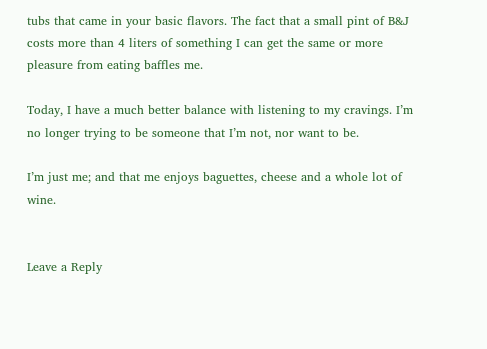tubs that came in your basic flavors. The fact that a small pint of B&J costs more than 4 liters of something I can get the same or more pleasure from eating baffles me.

Today, I have a much better balance with listening to my cravings. I’m no longer trying to be someone that I’m not, nor want to be.

I’m just me; and that me enjoys baguettes, cheese and a whole lot of wine.


Leave a Reply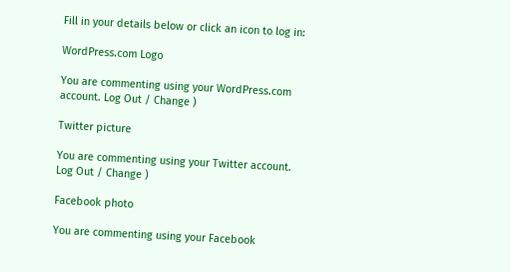Fill in your details below or click an icon to log in:

WordPress.com Logo

You are commenting using your WordPress.com account. Log Out / Change )

Twitter picture

You are commenting using your Twitter account. Log Out / Change )

Facebook photo

You are commenting using your Facebook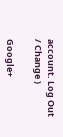account. Log Out / Change )

Google+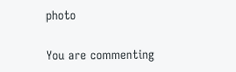photo

You are commenting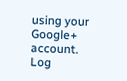using your Google+ account. Log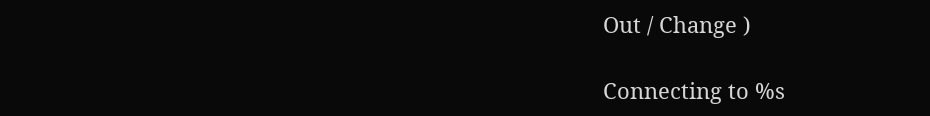Out / Change )

Connecting to %s